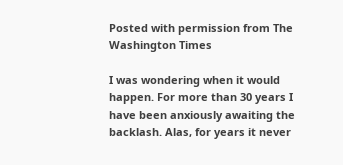Posted with permission from The Washington Times

I was wondering when it would happen. For more than 30 years I have been anxiously awaiting the backlash. Alas, for years it never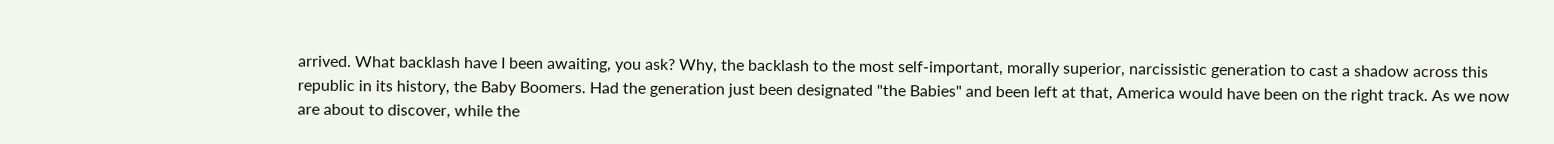arrived. What backlash have I been awaiting, you ask? Why, the backlash to the most self-important, morally superior, narcissistic generation to cast a shadow across this republic in its history, the Baby Boomers. Had the generation just been designated "the Babies" and been left at that, America would have been on the right track. As we now are about to discover, while the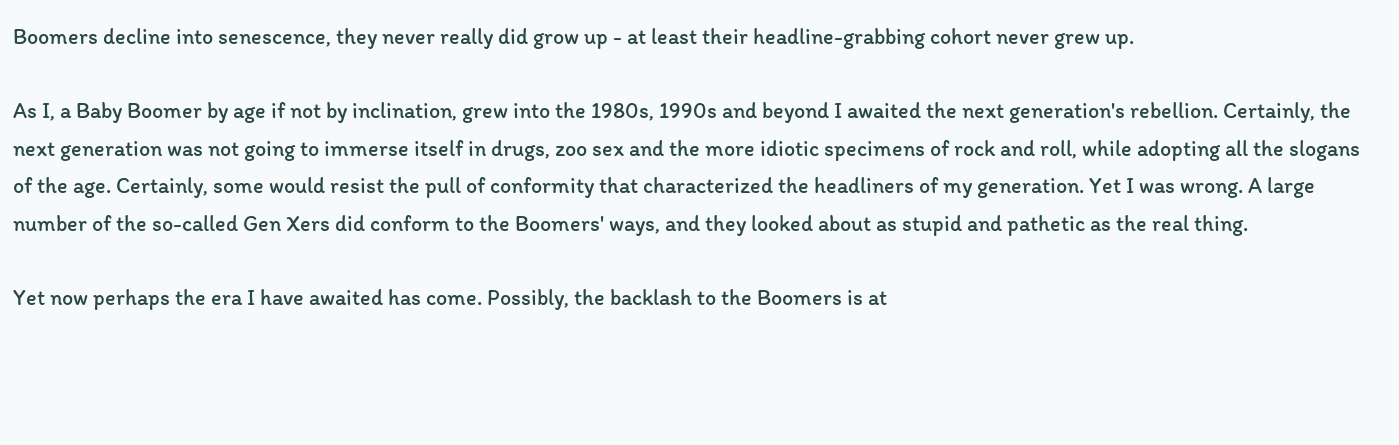Boomers decline into senescence, they never really did grow up - at least their headline-grabbing cohort never grew up.

As I, a Baby Boomer by age if not by inclination, grew into the 1980s, 1990s and beyond I awaited the next generation's rebellion. Certainly, the next generation was not going to immerse itself in drugs, zoo sex and the more idiotic specimens of rock and roll, while adopting all the slogans of the age. Certainly, some would resist the pull of conformity that characterized the headliners of my generation. Yet I was wrong. A large number of the so-called Gen Xers did conform to the Boomers' ways, and they looked about as stupid and pathetic as the real thing.

Yet now perhaps the era I have awaited has come. Possibly, the backlash to the Boomers is at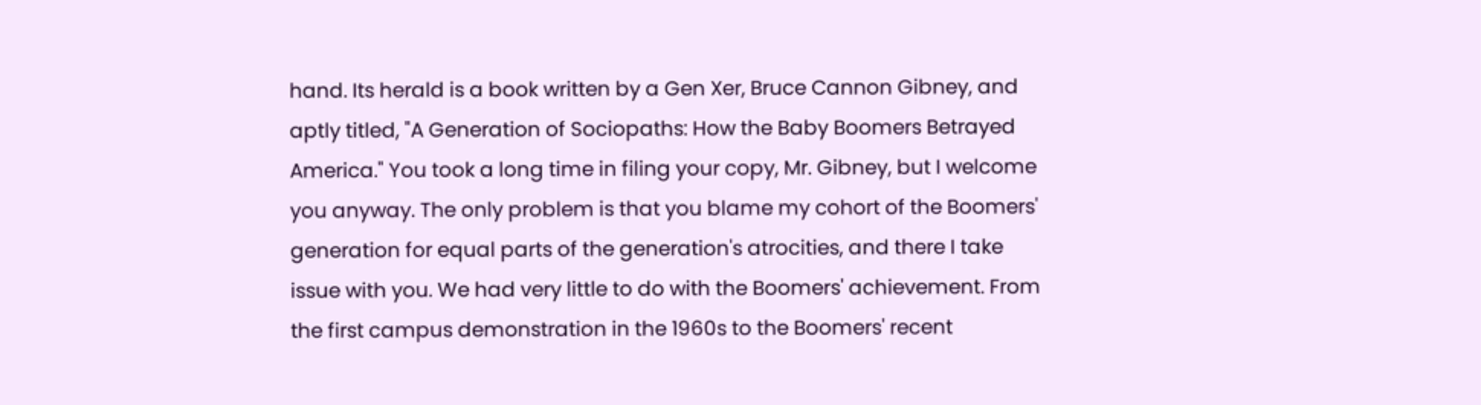hand. Its herald is a book written by a Gen Xer, Bruce Cannon Gibney, and aptly titled, "A Generation of Sociopaths: How the Baby Boomers Betrayed America." You took a long time in filing your copy, Mr. Gibney, but I welcome you anyway. The only problem is that you blame my cohort of the Boomers' generation for equal parts of the generation's atrocities, and there I take issue with you. We had very little to do with the Boomers' achievement. From the first campus demonstration in the 1960s to the Boomers' recent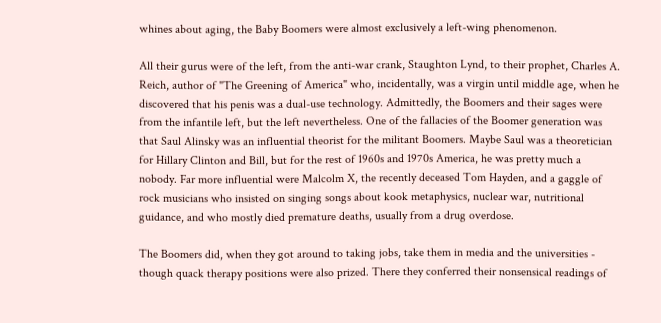whines about aging, the Baby Boomers were almost exclusively a left-wing phenomenon.

All their gurus were of the left, from the anti-war crank, Staughton Lynd, to their prophet, Charles A. Reich, author of "The Greening of America" who, incidentally, was a virgin until middle age, when he discovered that his penis was a dual-use technology. Admittedly, the Boomers and their sages were from the infantile left, but the left nevertheless. One of the fallacies of the Boomer generation was that Saul Alinsky was an influential theorist for the militant Boomers. Maybe Saul was a theoretician for Hillary Clinton and Bill, but for the rest of 1960s and 1970s America, he was pretty much a nobody. Far more influential were Malcolm X, the recently deceased Tom Hayden, and a gaggle of rock musicians who insisted on singing songs about kook metaphysics, nuclear war, nutritional guidance, and who mostly died premature deaths, usually from a drug overdose.

The Boomers did, when they got around to taking jobs, take them in media and the universities - though quack therapy positions were also prized. There they conferred their nonsensical readings of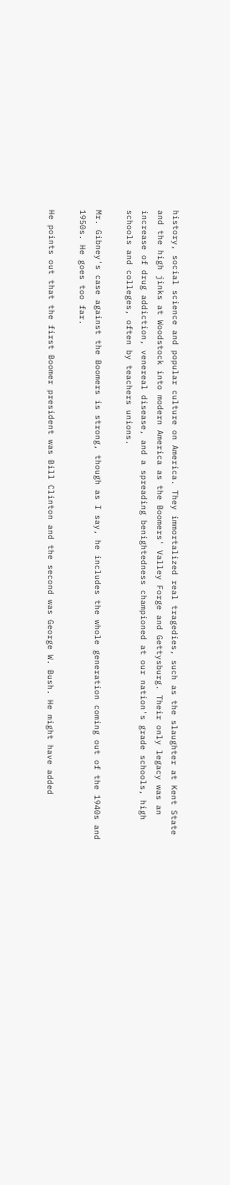history, social science and popular culture on America. They immortalized real tragedies, such as the slaughter at Kent State and the high jinks at Woodstock into modern America as the Boomers' Valley Forge and Gettysburg. Their only legacy was an increase of drug addiction, venereal disease, and a spreading benightedness championed at our nation's grade schools, high schools and colleges, often by teachers unions.

Mr. Gibney's case against the Boomers is strong, though as I say, he includes the whole generation coming out of the 1940s and 1950s. He goes too far.

He points out that the first Boomer president was Bill Clinton and the second was George W. Bush. He might have added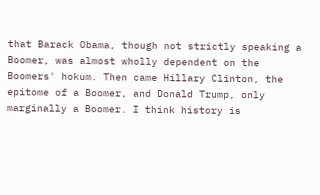that Barack Obama, though not strictly speaking a Boomer, was almost wholly dependent on the Boomers' hokum. Then came Hillary Clinton, the epitome of a Boomer, and Donald Trump, only marginally a Boomer. I think history is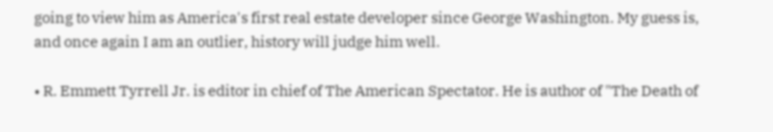going to view him as America's first real estate developer since George Washington. My guess is, and once again I am an outlier, history will judge him well.

• R. Emmett Tyrrell Jr. is editor in chief of The American Spectator. He is author of "The Death of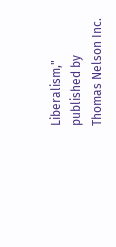Liberalism," published by Thomas Nelson Inc.